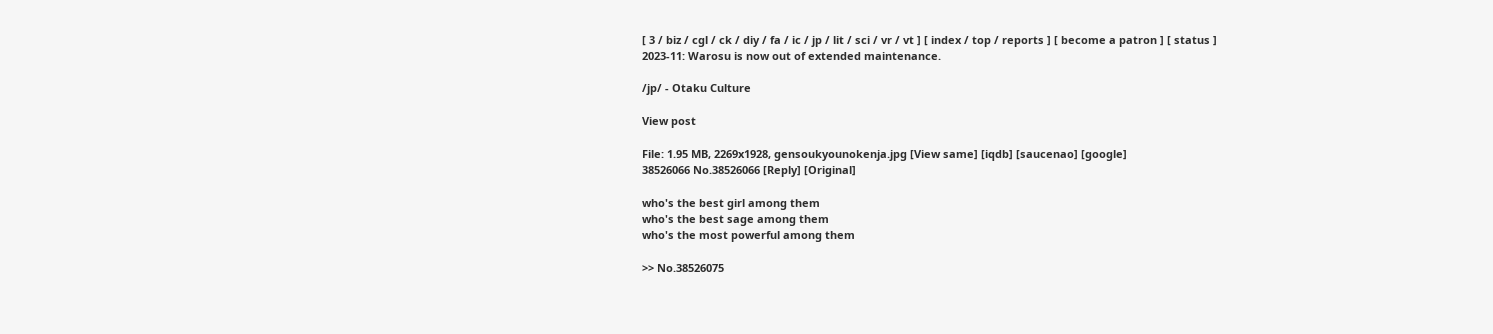[ 3 / biz / cgl / ck / diy / fa / ic / jp / lit / sci / vr / vt ] [ index / top / reports ] [ become a patron ] [ status ]
2023-11: Warosu is now out of extended maintenance.

/jp/ - Otaku Culture

View post

File: 1.95 MB, 2269x1928, gensoukyounokenja.jpg [View same] [iqdb] [saucenao] [google]
38526066 No.38526066 [Reply] [Original]

who's the best girl among them
who's the best sage among them
who's the most powerful among them

>> No.38526075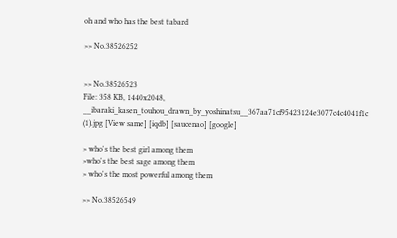oh and who has the best tabard

>> No.38526252


>> No.38526523
File: 358 KB, 1440x2048, __ibaraki_kasen_touhou_drawn_by_yoshinatsu__367aa71cf95423124e3077c4c4041f1c (1).jpg [View same] [iqdb] [saucenao] [google]

> who's the best girl among them
>who's the best sage among them
> who's the most powerful among them

>> No.38526549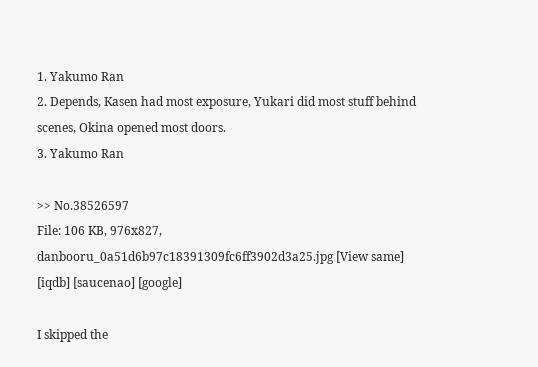1. Yakumo Ran
2. Depends, Kasen had most exposure, Yukari did most stuff behind scenes, Okina opened most doors.
3. Yakumo Ran

>> No.38526597
File: 106 KB, 976x827, danbooru_0a51d6b97c18391309fc6ff3902d3a25.jpg [View same] [iqdb] [saucenao] [google]

I skipped the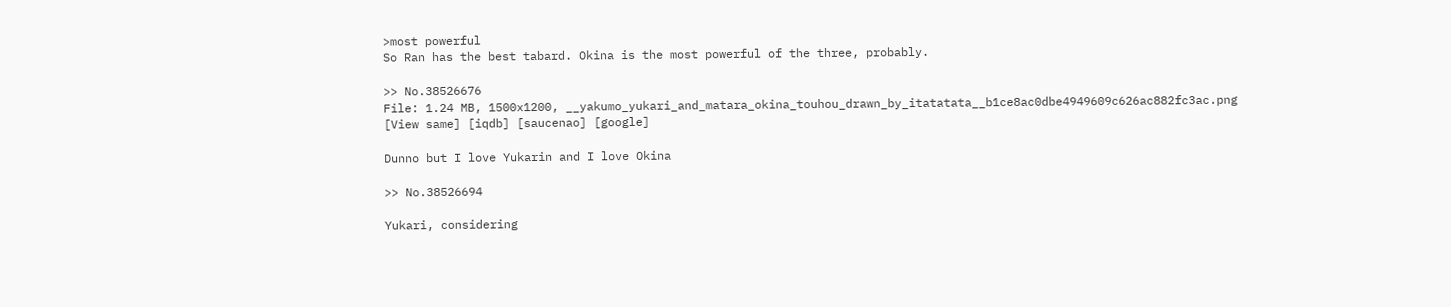>most powerful
So Ran has the best tabard. Okina is the most powerful of the three, probably.

>> No.38526676
File: 1.24 MB, 1500x1200, __yakumo_yukari_and_matara_okina_touhou_drawn_by_itatatata__b1ce8ac0dbe4949609c626ac882fc3ac.png [View same] [iqdb] [saucenao] [google]

Dunno but I love Yukarin and I love Okina

>> No.38526694

Yukari, considering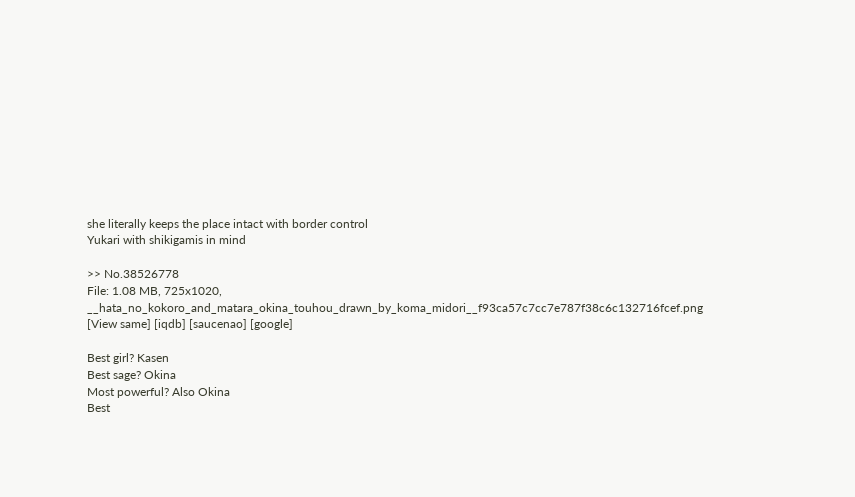she literally keeps the place intact with border control
Yukari with shikigamis in mind

>> No.38526778
File: 1.08 MB, 725x1020, __hata_no_kokoro_and_matara_okina_touhou_drawn_by_koma_midori__f93ca57c7cc7e787f38c6c132716fcef.png [View same] [iqdb] [saucenao] [google]

Best girl? Kasen
Best sage? Okina
Most powerful? Also Okina
Best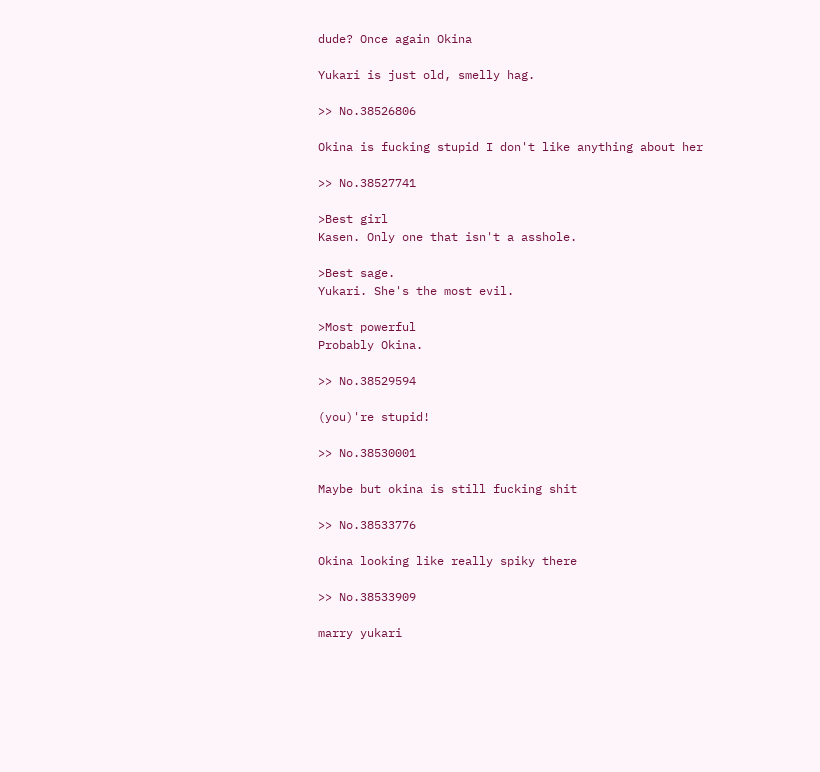dude? Once again Okina

Yukari is just old, smelly hag.

>> No.38526806

Okina is fucking stupid I don't like anything about her

>> No.38527741

>Best girl
Kasen. Only one that isn't a asshole.

>Best sage.
Yukari. She's the most evil.

>Most powerful
Probably Okina.

>> No.38529594

(you)'re stupid!

>> No.38530001

Maybe but okina is still fucking shit

>> No.38533776

Okina looking like really spiky there

>> No.38533909

marry yukari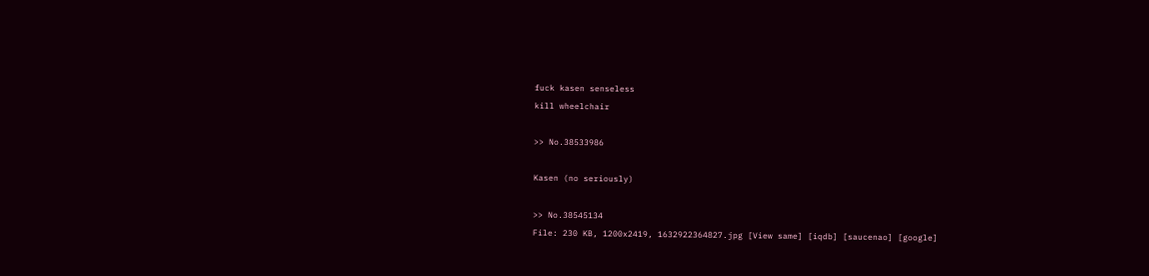fuck kasen senseless
kill wheelchair

>> No.38533986

Kasen (no seriously)

>> No.38545134
File: 230 KB, 1200x2419, 1632922364827.jpg [View same] [iqdb] [saucenao] [google]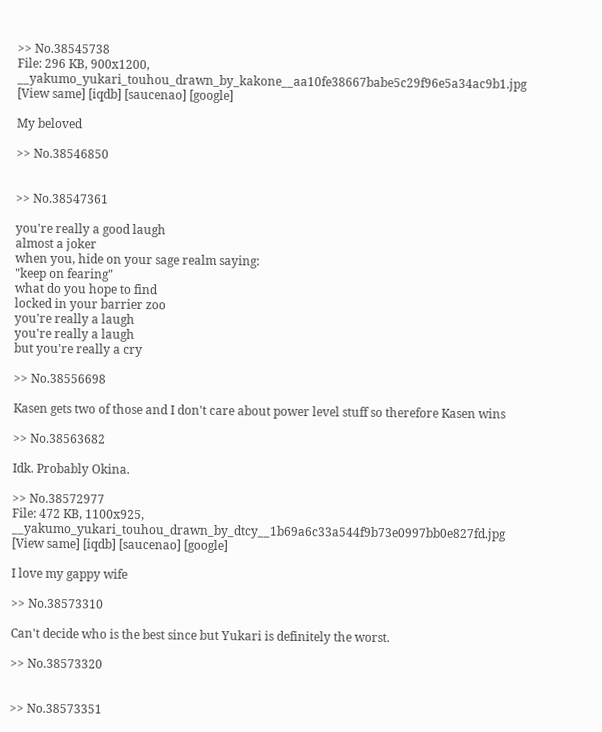>> No.38545738
File: 296 KB, 900x1200, __yakumo_yukari_touhou_drawn_by_kakone__aa10fe38667babe5c29f96e5a34ac9b1.jpg [View same] [iqdb] [saucenao] [google]

My beloved

>> No.38546850


>> No.38547361

you're really a good laugh
almost a joker
when you, hide on your sage realm saying:
"keep on fearing"
what do you hope to find
locked in your barrier zoo
you're really a laugh
you're really a laugh
but you're really a cry

>> No.38556698

Kasen gets two of those and I don't care about power level stuff so therefore Kasen wins

>> No.38563682

Idk. Probably Okina.

>> No.38572977
File: 472 KB, 1100x925, __yakumo_yukari_touhou_drawn_by_dtcy__1b69a6c33a544f9b73e0997bb0e827fd.jpg [View same] [iqdb] [saucenao] [google]

I love my gappy wife

>> No.38573310

Can't decide who is the best since but Yukari is definitely the worst.

>> No.38573320


>> No.38573351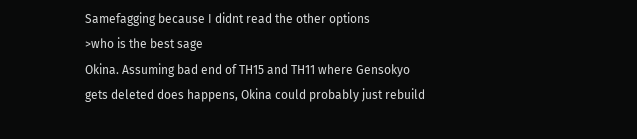Samefagging because I didnt read the other options
>who is the best sage
Okina. Assuming bad end of TH15 and TH11 where Gensokyo gets deleted does happens, Okina could probably just rebuild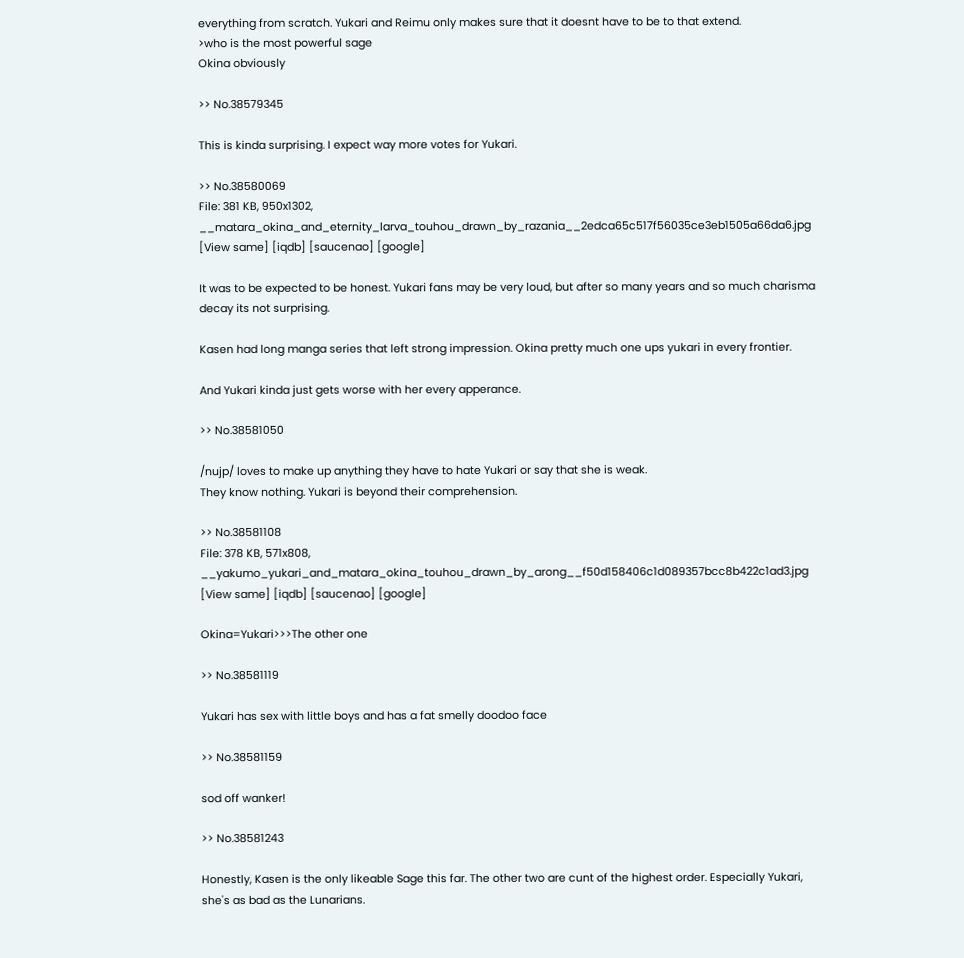everything from scratch. Yukari and Reimu only makes sure that it doesnt have to be to that extend.
>who is the most powerful sage
Okina obviously

>> No.38579345

This is kinda surprising. I expect way more votes for Yukari.

>> No.38580069
File: 381 KB, 950x1302, __matara_okina_and_eternity_larva_touhou_drawn_by_razania__2edca65c517f56035ce3eb1505a66da6.jpg [View same] [iqdb] [saucenao] [google]

It was to be expected to be honest. Yukari fans may be very loud, but after so many years and so much charisma decay its not surprising.

Kasen had long manga series that left strong impression. Okina pretty much one ups yukari in every frontier.

And Yukari kinda just gets worse with her every apperance.

>> No.38581050

/nujp/ loves to make up anything they have to hate Yukari or say that she is weak.
They know nothing. Yukari is beyond their comprehension.

>> No.38581108
File: 378 KB, 571x808, __yakumo_yukari_and_matara_okina_touhou_drawn_by_arong__f50d158406c1d089357bcc8b422c1ad3.jpg [View same] [iqdb] [saucenao] [google]

Okina=Yukari>>>The other one

>> No.38581119

Yukari has sex with little boys and has a fat smelly doodoo face

>> No.38581159

sod off wanker!

>> No.38581243

Honestly, Kasen is the only likeable Sage this far. The other two are cunt of the highest order. Especially Yukari, she's as bad as the Lunarians.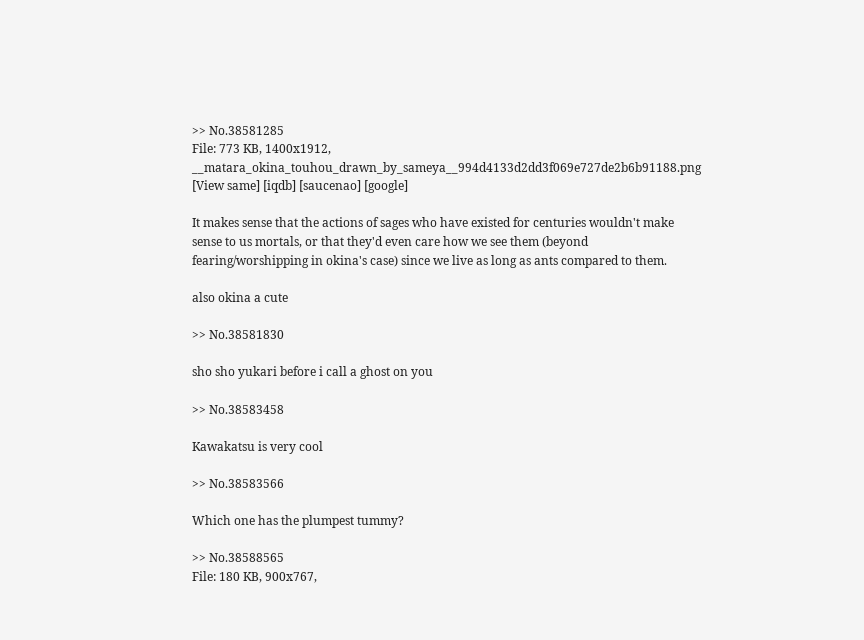>> No.38581285
File: 773 KB, 1400x1912, __matara_okina_touhou_drawn_by_sameya__994d4133d2dd3f069e727de2b6b91188.png [View same] [iqdb] [saucenao] [google]

It makes sense that the actions of sages who have existed for centuries wouldn't make sense to us mortals, or that they'd even care how we see them (beyond fearing/worshipping in okina's case) since we live as long as ants compared to them.

also okina a cute

>> No.38581830

sho sho yukari before i call a ghost on you

>> No.38583458

Kawakatsu is very cool

>> No.38583566

Which one has the plumpest tummy?

>> No.38588565
File: 180 KB, 900x767,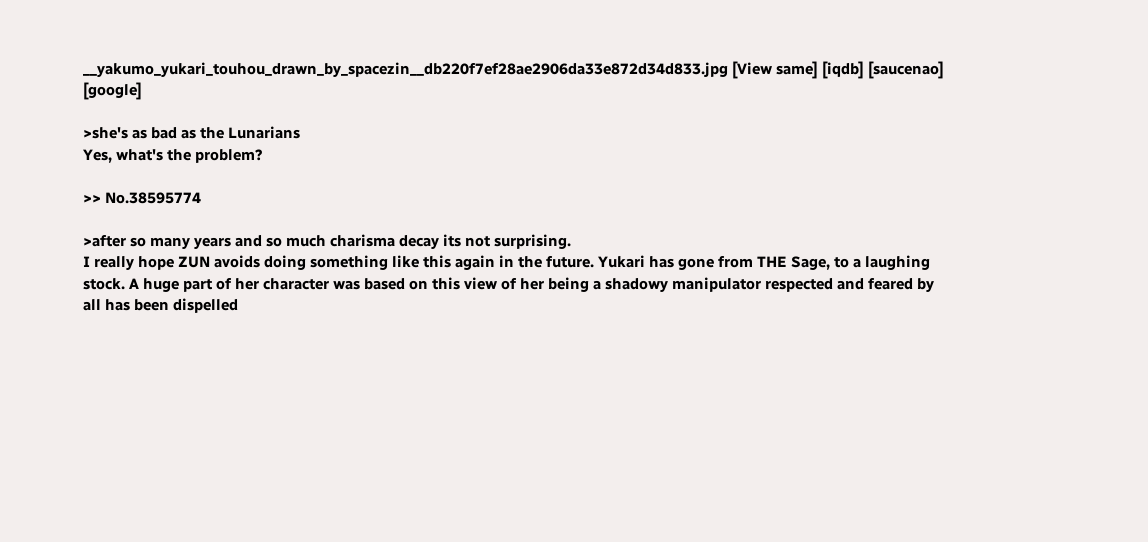__yakumo_yukari_touhou_drawn_by_spacezin__db220f7ef28ae2906da33e872d34d833.jpg [View same] [iqdb] [saucenao] [google]

>she's as bad as the Lunarians
Yes, what's the problem?

>> No.38595774

>after so many years and so much charisma decay its not surprising.
I really hope ZUN avoids doing something like this again in the future. Yukari has gone from THE Sage, to a laughing stock. A huge part of her character was based on this view of her being a shadowy manipulator respected and feared by all has been dispelled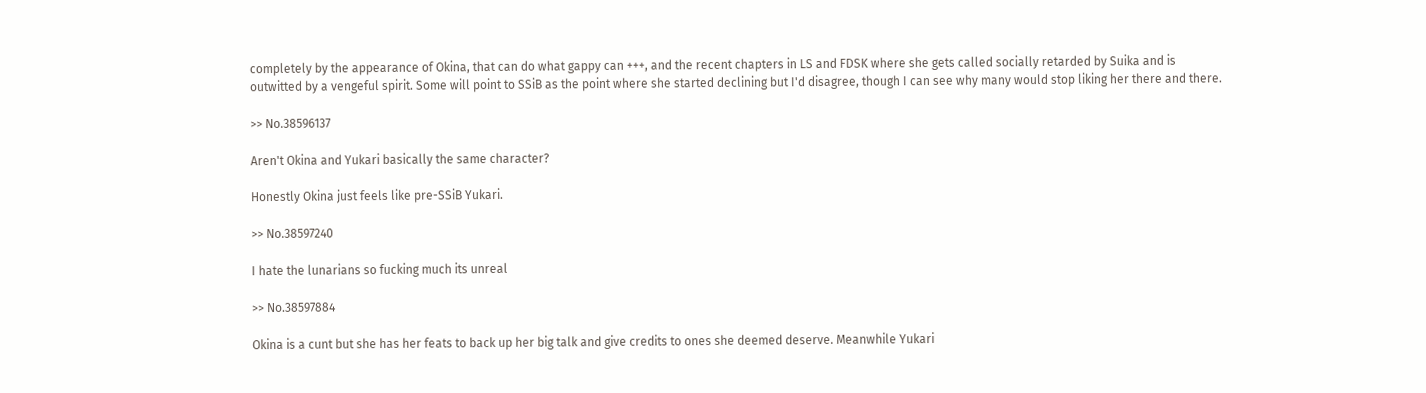completely by the appearance of Okina, that can do what gappy can +++, and the recent chapters in LS and FDSK where she gets called socially retarded by Suika and is outwitted by a vengeful spirit. Some will point to SSiB as the point where she started declining but I'd disagree, though I can see why many would stop liking her there and there.

>> No.38596137

Aren't Okina and Yukari basically the same character?

Honestly Okina just feels like pre-SSiB Yukari.

>> No.38597240

I hate the lunarians so fucking much its unreal

>> No.38597884

Okina is a cunt but she has her feats to back up her big talk and give credits to ones she deemed deserve. Meanwhile Yukari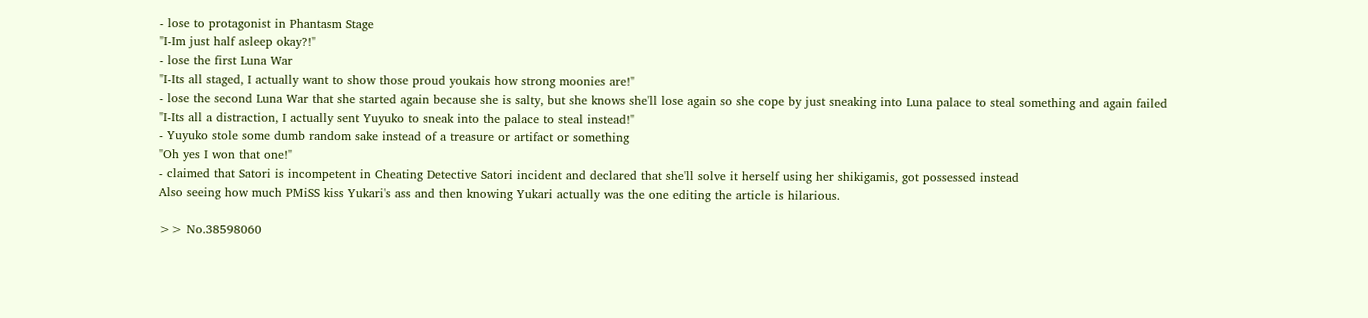- lose to protagonist in Phantasm Stage
"I-Im just half asleep okay?!"
- lose the first Luna War
"I-Its all staged, I actually want to show those proud youkais how strong moonies are!"
- lose the second Luna War that she started again because she is salty, but she knows she'll lose again so she cope by just sneaking into Luna palace to steal something and again failed
"I-Its all a distraction, I actually sent Yuyuko to sneak into the palace to steal instead!"
- Yuyuko stole some dumb random sake instead of a treasure or artifact or something
"Oh yes I won that one!"
- claimed that Satori is incompetent in Cheating Detective Satori incident and declared that she'll solve it herself using her shikigamis, got possessed instead
Also seeing how much PMiSS kiss Yukari's ass and then knowing Yukari actually was the one editing the article is hilarious.

>> No.38598060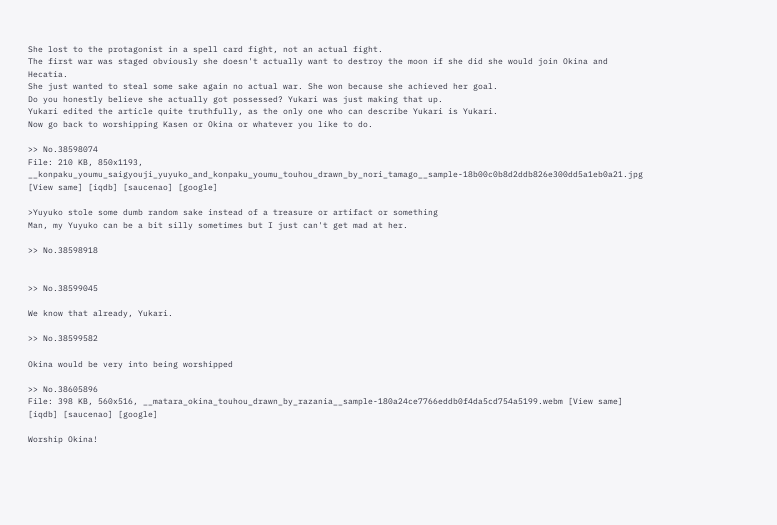She lost to the protagonist in a spell card fight, not an actual fight.
The first war was staged obviously she doesn't actually want to destroy the moon if she did she would join Okina and Hecatia.
She just wanted to steal some sake again no actual war. She won because she achieved her goal.
Do you honestly believe she actually got possessed? Yukari was just making that up.
Yukari edited the article quite truthfully, as the only one who can describe Yukari is Yukari.
Now go back to worshipping Kasen or Okina or whatever you like to do.

>> No.38598074
File: 210 KB, 850x1193, __konpaku_youmu_saigyouji_yuyuko_and_konpaku_youmu_touhou_drawn_by_nori_tamago__sample-18b00c0b8d2ddb826e300dd5a1eb0a21.jpg [View same] [iqdb] [saucenao] [google]

>Yuyuko stole some dumb random sake instead of a treasure or artifact or something
Man, my Yuyuko can be a bit silly sometimes but I just can't get mad at her.

>> No.38598918


>> No.38599045

We know that already, Yukari.

>> No.38599582

Okina would be very into being worshipped

>> No.38605896
File: 398 KB, 560x516, __matara_okina_touhou_drawn_by_razania__sample-180a24ce7766eddb0f4da5cd754a5199.webm [View same] [iqdb] [saucenao] [google]

Worship Okina!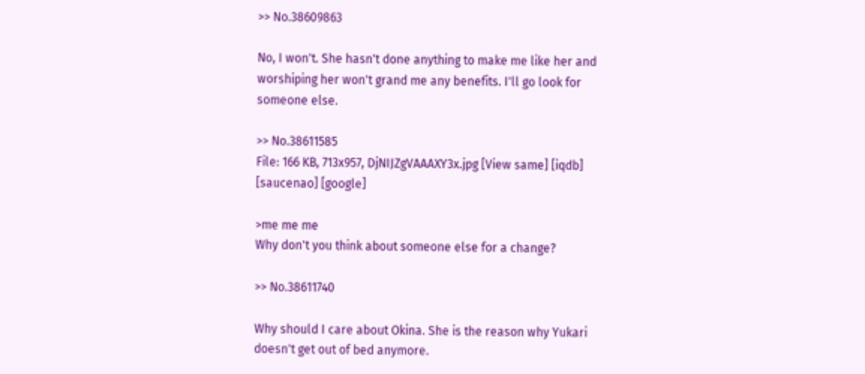>> No.38609863

No, I won't. She hasn't done anything to make me like her and worshiping her won't grand me any benefits. I'll go look for someone else.

>> No.38611585
File: 166 KB, 713x957, DjNIJZgVAAAXY3x.jpg [View same] [iqdb] [saucenao] [google]

>me me me
Why don't you think about someone else for a change?

>> No.38611740

Why should I care about Okina. She is the reason why Yukari doesn't get out of bed anymore.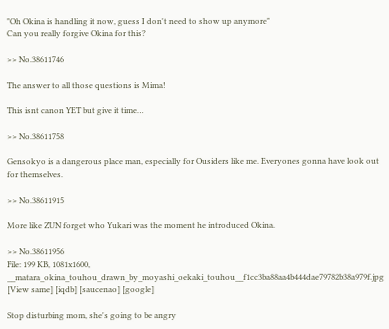"Oh Okina is handling it now, guess I don't need to show up anymore"
Can you really forgive Okina for this?

>> No.38611746

The answer to all those questions is Mima!

This isnt canon YET but give it time…

>> No.38611758

Gensokyo is a dangerous place man, especially for Ousiders like me. Everyones gonna have look out for themselves.

>> No.38611915

More like ZUN forget who Yukari was the moment he introduced Okina.

>> No.38611956
File: 199 KB, 1081x1600, __matara_okina_touhou_drawn_by_moyashi_oekaki_touhou__f1cc3ba88aa4b444dae79782b38a979f.jpg [View same] [iqdb] [saucenao] [google]

Stop disturbing mom, she's going to be angry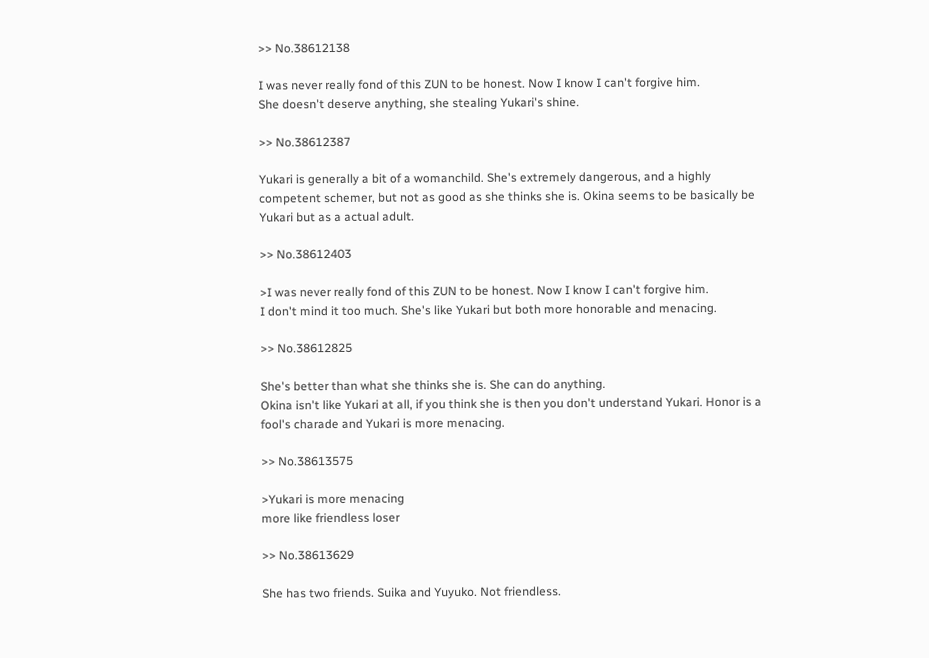>> No.38612138

I was never really fond of this ZUN to be honest. Now I know I can't forgive him.
She doesn't deserve anything, she stealing Yukari's shine.

>> No.38612387

Yukari is generally a bit of a womanchild. She's extremely dangerous, and a highly competent schemer, but not as good as she thinks she is. Okina seems to be basically be Yukari but as a actual adult.

>> No.38612403

>I was never really fond of this ZUN to be honest. Now I know I can't forgive him.
I don't mind it too much. She's like Yukari but both more honorable and menacing.

>> No.38612825

She's better than what she thinks she is. She can do anything.
Okina isn't like Yukari at all, if you think she is then you don't understand Yukari. Honor is a fool's charade and Yukari is more menacing.

>> No.38613575

>Yukari is more menacing
more like friendless loser

>> No.38613629

She has two friends. Suika and Yuyuko. Not friendless.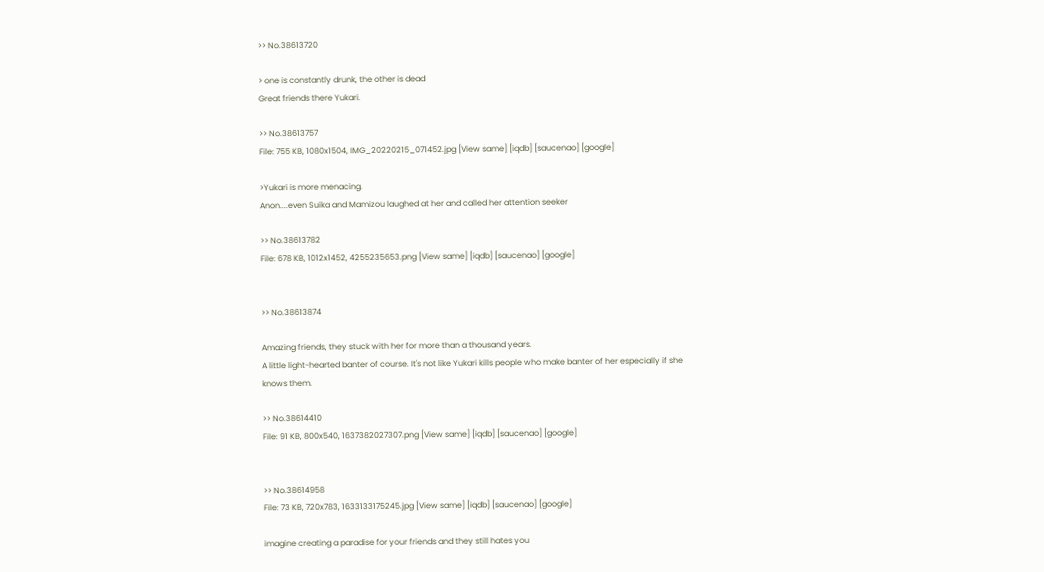>> No.38613720

> one is constantly drunk, the other is dead
Great friends there Yukari.

>> No.38613757
File: 755 KB, 1080x1504, IMG_20220215_071452.jpg [View same] [iqdb] [saucenao] [google]

>Yukari is more menacing.
Anon....even Suika and Mamizou laughed at her and called her attention seeker

>> No.38613782
File: 678 KB, 1012x1452, 4255235653.png [View same] [iqdb] [saucenao] [google]


>> No.38613874

Amazing friends, they stuck with her for more than a thousand years.
A little light-hearted banter of course. It's not like Yukari kills people who make banter of her especially if she knows them.

>> No.38614410
File: 91 KB, 800x540, 1637382027307.png [View same] [iqdb] [saucenao] [google]


>> No.38614958
File: 73 KB, 720x783, 1633133175245.jpg [View same] [iqdb] [saucenao] [google]

imagine creating a paradise for your friends and they still hates you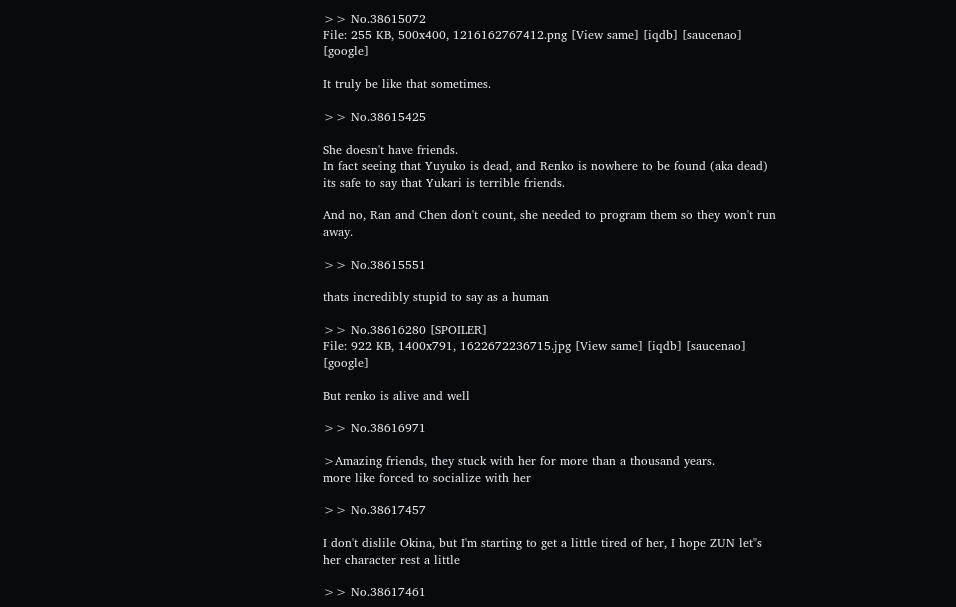>> No.38615072
File: 255 KB, 500x400, 1216162767412.png [View same] [iqdb] [saucenao] [google]

It truly be like that sometimes.

>> No.38615425

She doesn't have friends.
In fact seeing that Yuyuko is dead, and Renko is nowhere to be found (aka dead) its safe to say that Yukari is terrible friends.

And no, Ran and Chen don't count, she needed to program them so they won't run away.

>> No.38615551

thats incredibly stupid to say as a human

>> No.38616280 [SPOILER]
File: 922 KB, 1400x791, 1622672236715.jpg [View same] [iqdb] [saucenao] [google]

But renko is alive and well

>> No.38616971

>Amazing friends, they stuck with her for more than a thousand years.
more like forced to socialize with her

>> No.38617457

I don't dislile Okina, but I'm starting to get a little tired of her, I hope ZUN let"s her character rest a little

>> No.38617461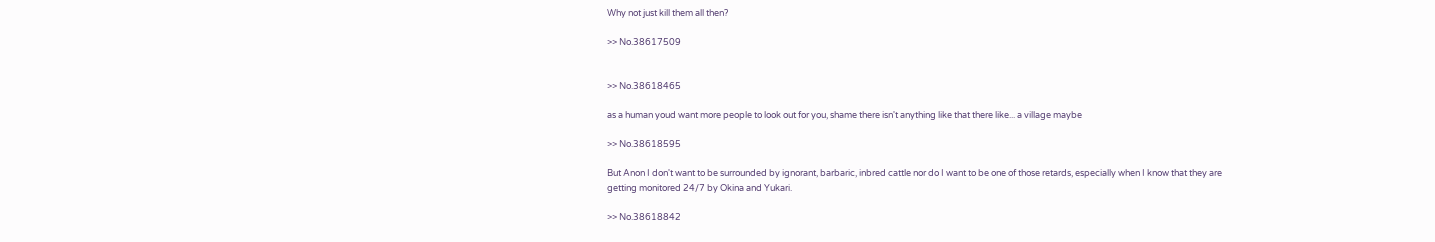Why not just kill them all then?

>> No.38617509


>> No.38618465

as a human youd want more people to look out for you, shame there isn't anything like that there like... a village maybe

>> No.38618595

But Anon I don't want to be surrounded by ignorant, barbaric, inbred cattle nor do I want to be one of those retards, especially when I know that they are getting monitored 24/7 by Okina and Yukari.

>> No.38618842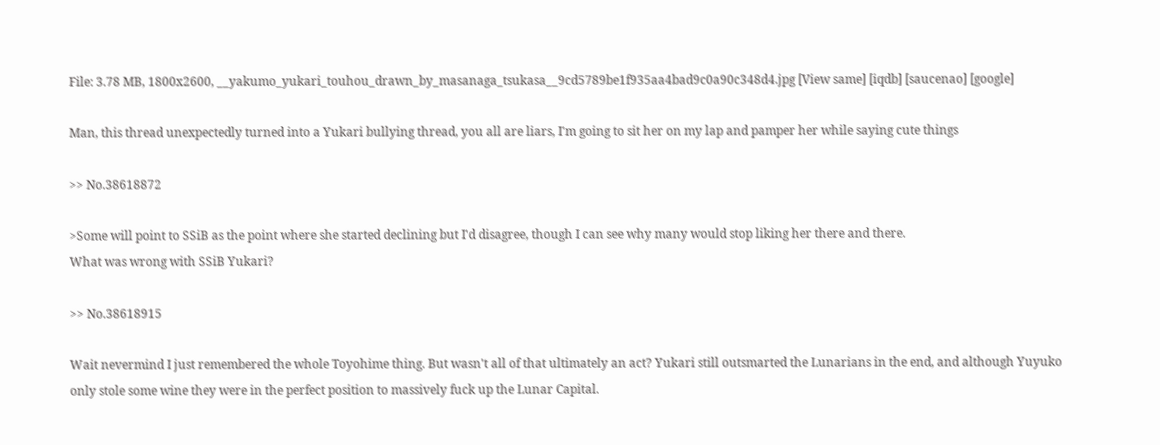File: 3.78 MB, 1800x2600, __yakumo_yukari_touhou_drawn_by_masanaga_tsukasa__9cd5789be1f935aa4bad9c0a90c348d4.jpg [View same] [iqdb] [saucenao] [google]

Man, this thread unexpectedly turned into a Yukari bullying thread, you all are liars, I'm going to sit her on my lap and pamper her while saying cute things

>> No.38618872

>Some will point to SSiB as the point where she started declining but I'd disagree, though I can see why many would stop liking her there and there.
What was wrong with SSiB Yukari?

>> No.38618915

Wait nevermind I just remembered the whole Toyohime thing. But wasn't all of that ultimately an act? Yukari still outsmarted the Lunarians in the end, and although Yuyuko only stole some wine they were in the perfect position to massively fuck up the Lunar Capital.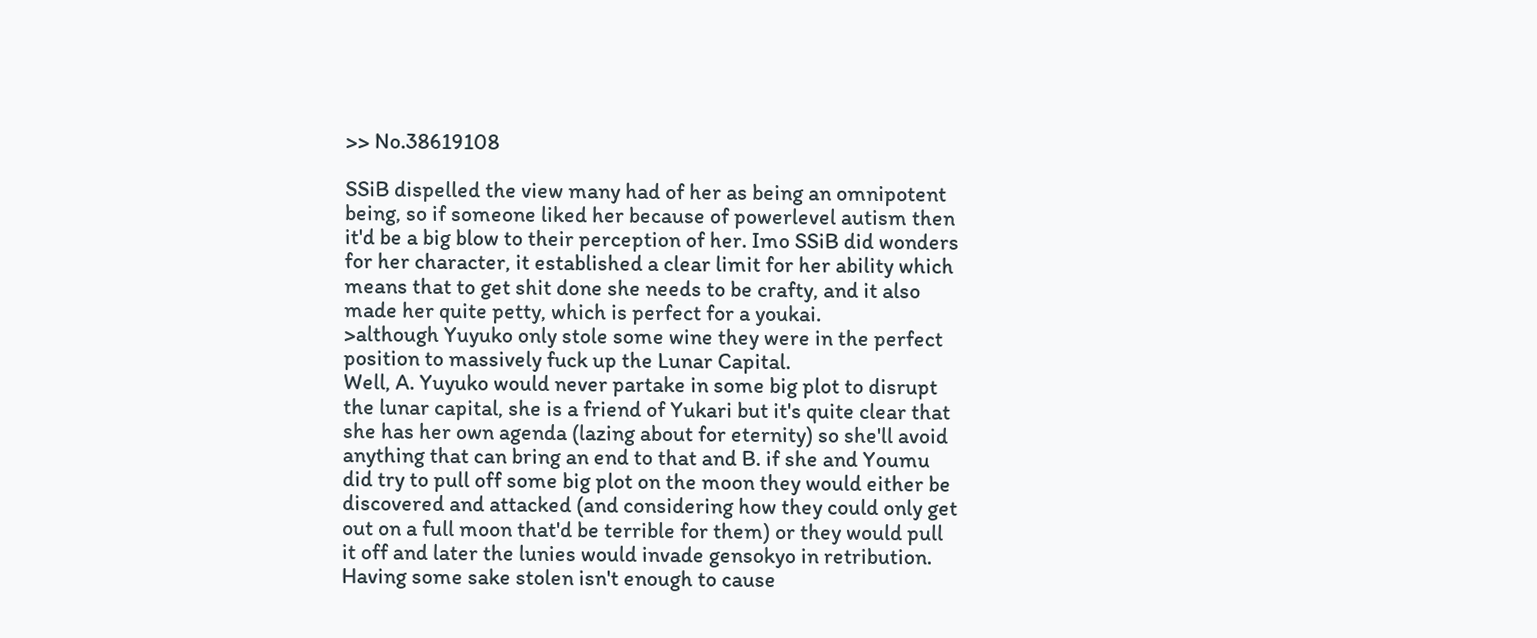>> No.38619108

SSiB dispelled the view many had of her as being an omnipotent being, so if someone liked her because of powerlevel autism then it'd be a big blow to their perception of her. Imo SSiB did wonders for her character, it established a clear limit for her ability which means that to get shit done she needs to be crafty, and it also made her quite petty, which is perfect for a youkai.
>although Yuyuko only stole some wine they were in the perfect position to massively fuck up the Lunar Capital.
Well, A. Yuyuko would never partake in some big plot to disrupt the lunar capital, she is a friend of Yukari but it's quite clear that she has her own agenda (lazing about for eternity) so she'll avoid anything that can bring an end to that and B. if she and Youmu did try to pull off some big plot on the moon they would either be discovered and attacked (and considering how they could only get out on a full moon that'd be terrible for them) or they would pull it off and later the lunies would invade gensokyo in retribution. Having some sake stolen isn't enough to cause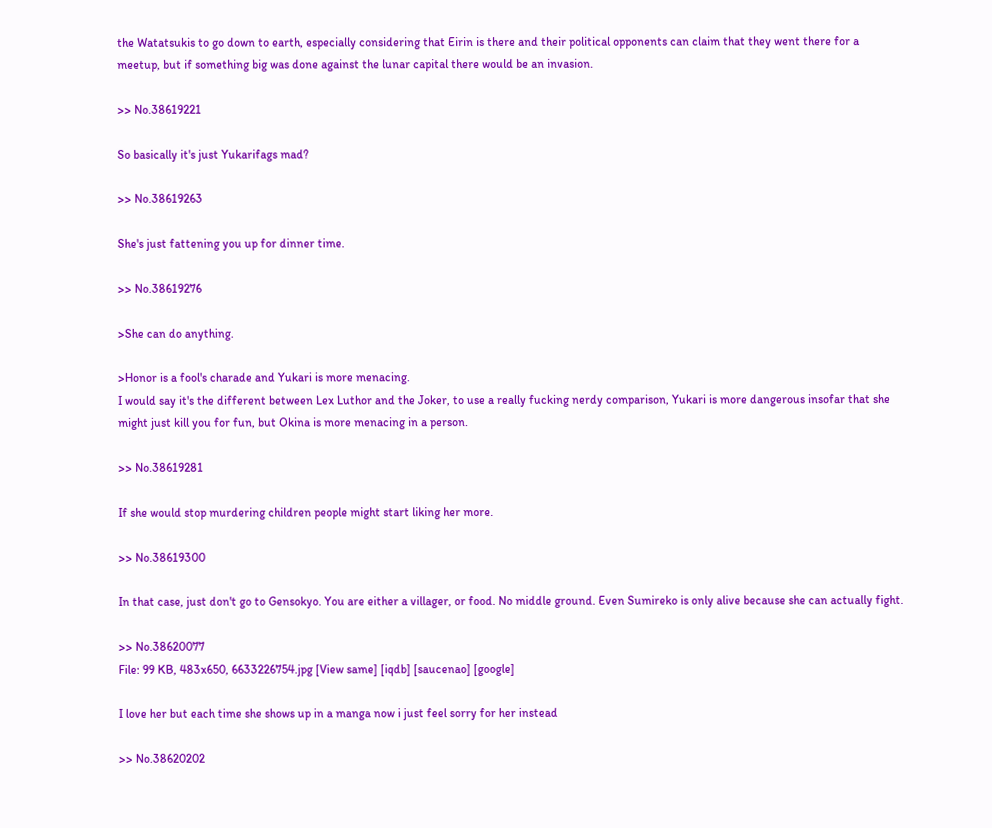the Watatsukis to go down to earth, especially considering that Eirin is there and their political opponents can claim that they went there for a meetup, but if something big was done against the lunar capital there would be an invasion.

>> No.38619221

So basically it's just Yukarifags mad?

>> No.38619263

She's just fattening you up for dinner time.

>> No.38619276

>She can do anything.

>Honor is a fool's charade and Yukari is more menacing.
I would say it's the different between Lex Luthor and the Joker, to use a really fucking nerdy comparison, Yukari is more dangerous insofar that she might just kill you for fun, but Okina is more menacing in a person.

>> No.38619281

If she would stop murdering children people might start liking her more.

>> No.38619300

In that case, just don't go to Gensokyo. You are either a villager, or food. No middle ground. Even Sumireko is only alive because she can actually fight.

>> No.38620077
File: 99 KB, 483x650, 6633226754.jpg [View same] [iqdb] [saucenao] [google]

I love her but each time she shows up in a manga now i just feel sorry for her instead

>> No.38620202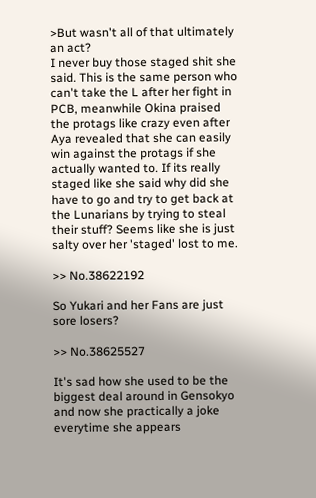>But wasn't all of that ultimately an act?
I never buy those staged shit she said. This is the same person who can't take the L after her fight in PCB, meanwhile Okina praised the protags like crazy even after Aya revealed that she can easily win against the protags if she actually wanted to. If its really staged like she said why did she have to go and try to get back at the Lunarians by trying to steal their stuff? Seems like she is just salty over her 'staged' lost to me.

>> No.38622192

So Yukari and her Fans are just sore losers?

>> No.38625527

It's sad how she used to be the biggest deal around in Gensokyo and now she practically a joke everytime she appears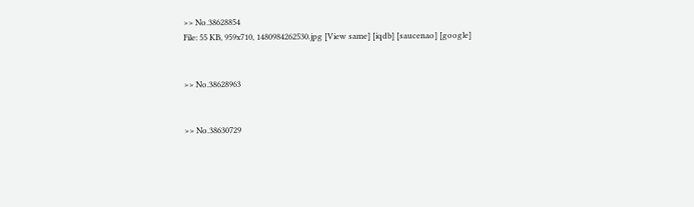>> No.38628854
File: 55 KB, 959x710, 1480984262530.jpg [View same] [iqdb] [saucenao] [google]


>> No.38628963


>> No.38630729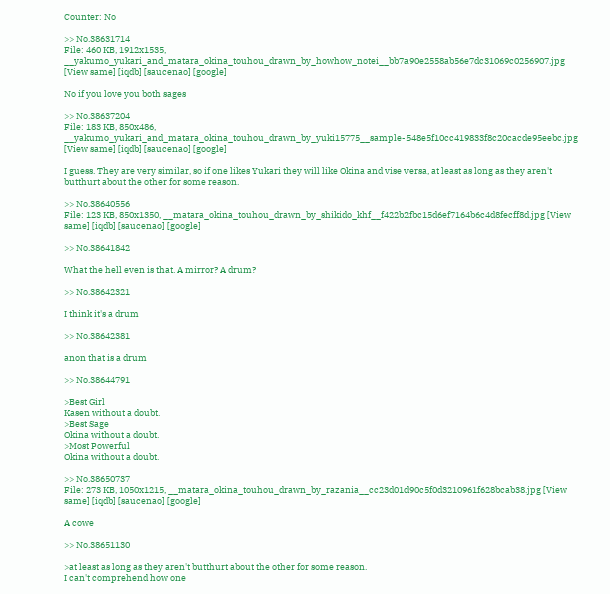Counter: No

>> No.38631714
File: 460 KB, 1912x1535, __yakumo_yukari_and_matara_okina_touhou_drawn_by_howhow_notei__bb7a90e2558ab56e7dc31069c0256907.jpg [View same] [iqdb] [saucenao] [google]

No if you love you both sages

>> No.38637204
File: 183 KB, 850x486, __yakumo_yukari_and_matara_okina_touhou_drawn_by_yuki15775__sample-548e5f10cc419833f8c20cacde95eebc.jpg [View same] [iqdb] [saucenao] [google]

I guess. They are very similar, so if one likes Yukari they will like Okina and vise versa, at least as long as they aren't butthurt about the other for some reason.

>> No.38640556
File: 123 KB, 850x1350, __matara_okina_touhou_drawn_by_shikido_khf__f422b2fbc15d6ef7164b6c4d8fecff8d.jpg [View same] [iqdb] [saucenao] [google]

>> No.38641842

What the hell even is that. A mirror? A drum?

>> No.38642321

I think it's a drum

>> No.38642381

anon that is a drum

>> No.38644791

>Best Girl
Kasen without a doubt.
>Best Sage
Okina without a doubt.
>Most Powerful
Okina without a doubt.

>> No.38650737
File: 273 KB, 1050x1215, __matara_okina_touhou_drawn_by_razania__cc23d01d90c5f0d3210961f628bcab38.jpg [View same] [iqdb] [saucenao] [google]

A cowe

>> No.38651130

>at least as long as they aren't butthurt about the other for some reason.
I can't comprehend how one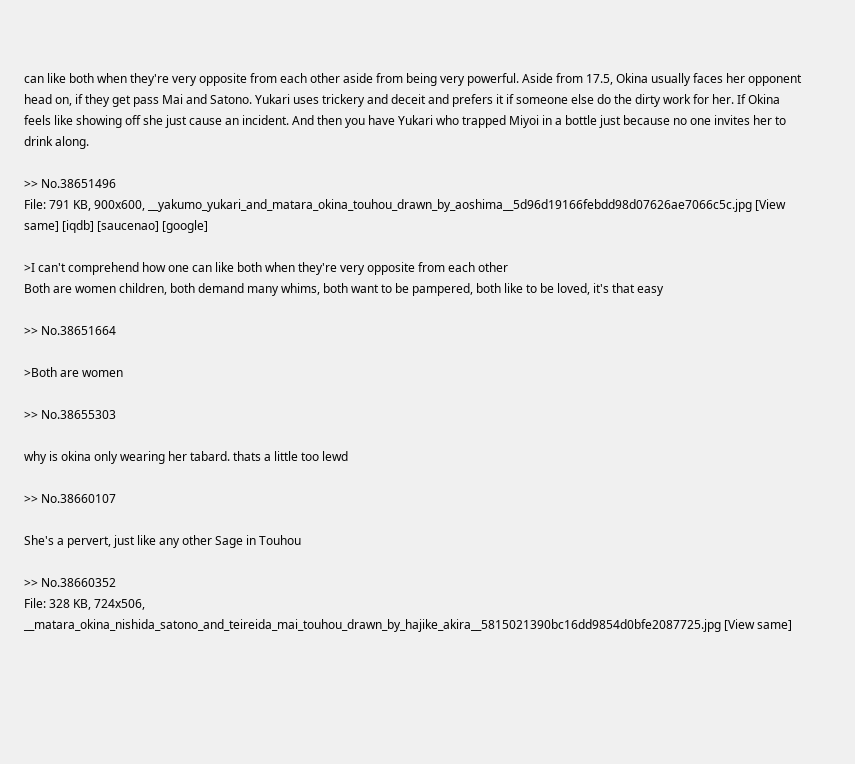can like both when they're very opposite from each other aside from being very powerful. Aside from 17.5, Okina usually faces her opponent head on, if they get pass Mai and Satono. Yukari uses trickery and deceit and prefers it if someone else do the dirty work for her. If Okina feels like showing off she just cause an incident. And then you have Yukari who trapped Miyoi in a bottle just because no one invites her to drink along.

>> No.38651496
File: 791 KB, 900x600, __yakumo_yukari_and_matara_okina_touhou_drawn_by_aoshima__5d96d19166febdd98d07626ae7066c5c.jpg [View same] [iqdb] [saucenao] [google]

>I can't comprehend how one can like both when they're very opposite from each other
Both are women children, both demand many whims, both want to be pampered, both like to be loved, it's that easy

>> No.38651664

>Both are women

>> No.38655303

why is okina only wearing her tabard. thats a little too lewd

>> No.38660107

She's a pervert, just like any other Sage in Touhou

>> No.38660352
File: 328 KB, 724x506, __matara_okina_nishida_satono_and_teireida_mai_touhou_drawn_by_hajike_akira__5815021390bc16dd9854d0bfe2087725.jpg [View same]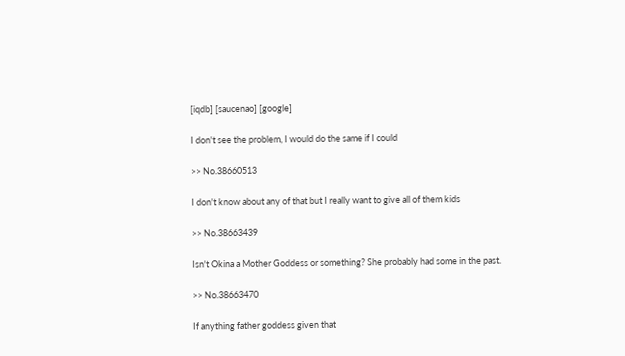[iqdb] [saucenao] [google]

I don't see the problem, I would do the same if I could

>> No.38660513

I don't know about any of that but I really want to give all of them kids

>> No.38663439

Isn't Okina a Mother Goddess or something? She probably had some in the past.

>> No.38663470

If anything father goddess given that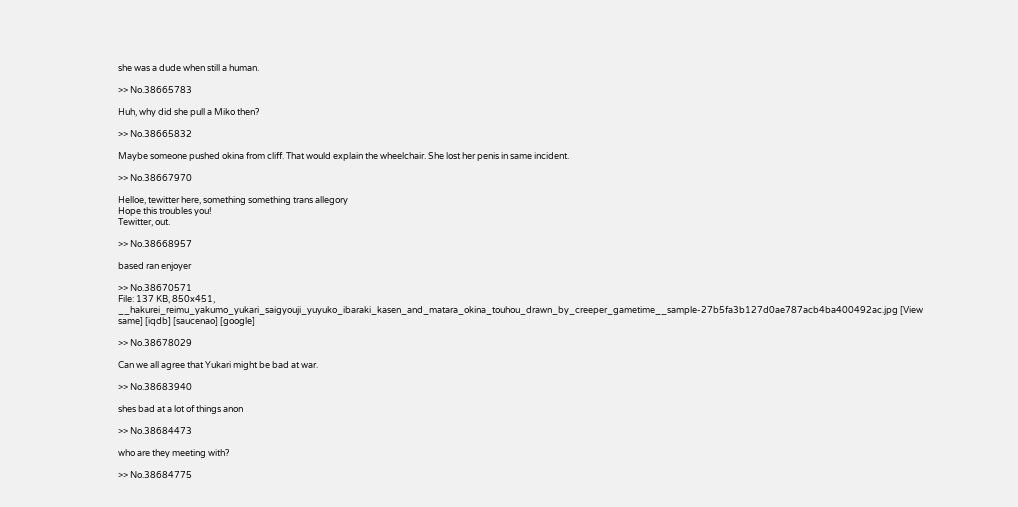she was a dude when still a human.

>> No.38665783

Huh, why did she pull a Miko then?

>> No.38665832

Maybe someone pushed okina from cliff. That would explain the wheelchair. She lost her penis in same incident.

>> No.38667970

Helloe, tewitter here, something something trans allegory
Hope this troubles you!
Tewitter, out.

>> No.38668957

based ran enjoyer

>> No.38670571
File: 137 KB, 850x451, __hakurei_reimu_yakumo_yukari_saigyouji_yuyuko_ibaraki_kasen_and_matara_okina_touhou_drawn_by_creeper_gametime__sample-27b5fa3b127d0ae787acb4ba400492ac.jpg [View same] [iqdb] [saucenao] [google]

>> No.38678029

Can we all agree that Yukari might be bad at war.

>> No.38683940

shes bad at a lot of things anon

>> No.38684473

who are they meeting with?

>> No.38684775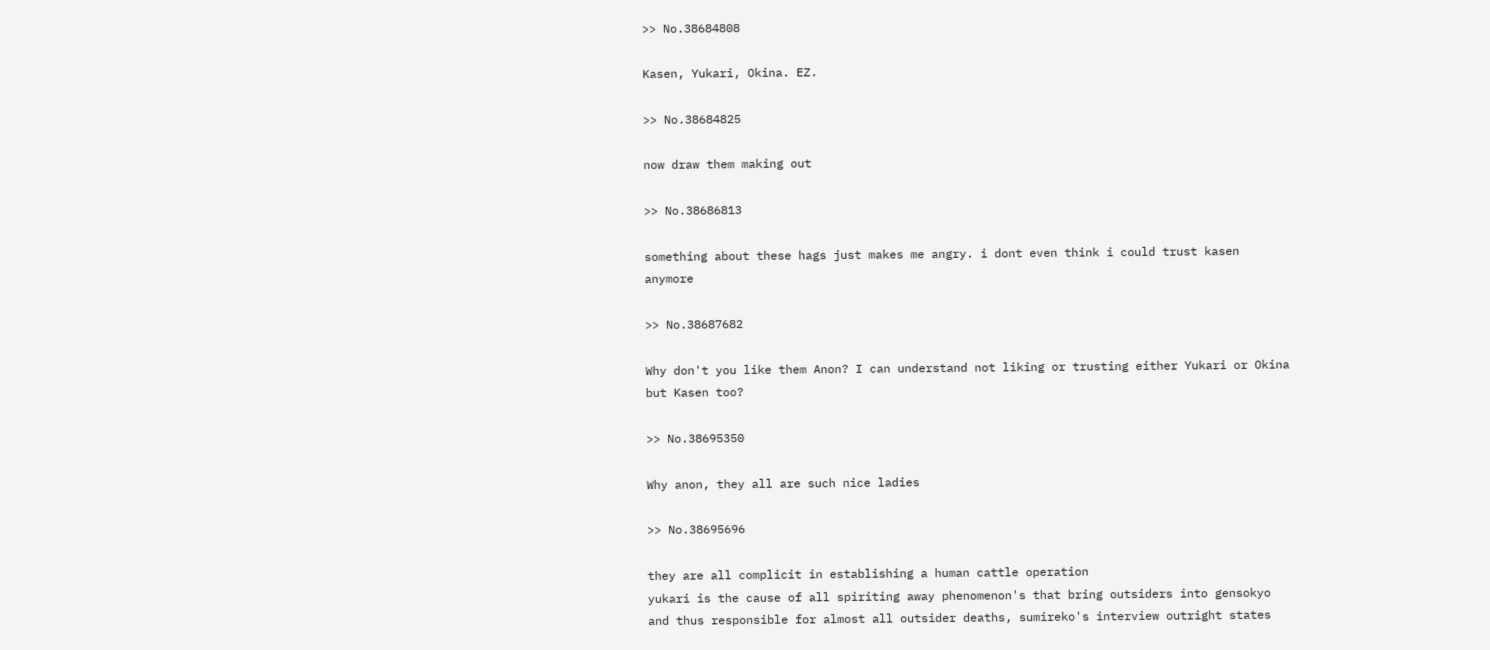>> No.38684808

Kasen, Yukari, Okina. EZ.

>> No.38684825

now draw them making out

>> No.38686813

something about these hags just makes me angry. i dont even think i could trust kasen anymore

>> No.38687682

Why don't you like them Anon? I can understand not liking or trusting either Yukari or Okina but Kasen too?

>> No.38695350

Why anon, they all are such nice ladies

>> No.38695696

they are all complicit in establishing a human cattle operation
yukari is the cause of all spiriting away phenomenon's that bring outsiders into gensokyo and thus responsible for almost all outsider deaths, sumireko's interview outright states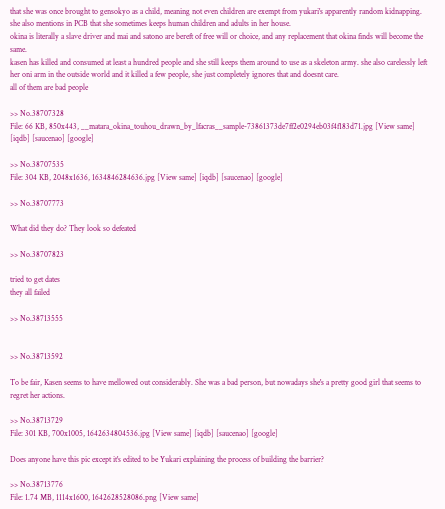that she was once brought to gensokyo as a child, meaning not even children are exempt from yukari's apparently random kidnapping. she also mentions in PCB that she sometimes keeps human children and adults in her house.
okina is literally a slave driver and mai and satono are bereft of free will or choice, and any replacement that okina finds will become the same.
kasen has killed and consumed at least a hundred people and she still keeps them around to use as a skeleton army. she also carelessly left her oni arm in the outside world and it killed a few people, she just completely ignores that and doesnt care.
all of them are bad people

>> No.38707328
File: 66 KB, 850x443, __matara_okina_touhou_drawn_by_lfacras__sample-73861373de7ff2e0294eb03f4f183d71.jpg [View same] [iqdb] [saucenao] [google]

>> No.38707535
File: 304 KB, 2048x1636, 1634846284636.jpg [View same] [iqdb] [saucenao] [google]

>> No.38707773

What did they do? They look so defeated

>> No.38707823

tried to get dates
they all failed

>> No.38713555


>> No.38713592

To be fair, Kasen seems to have mellowed out considerably. She was a bad person, but nowadays she's a pretty good girl that seems to regret her actions.

>> No.38713729
File: 301 KB, 700x1005, 1642634804536.jpg [View same] [iqdb] [saucenao] [google]

Does anyone have this pic except it's edited to be Yukari explaining the process of building the barrier?

>> No.38713776
File: 1.74 MB, 1114x1600, 1642628528086.png [View same]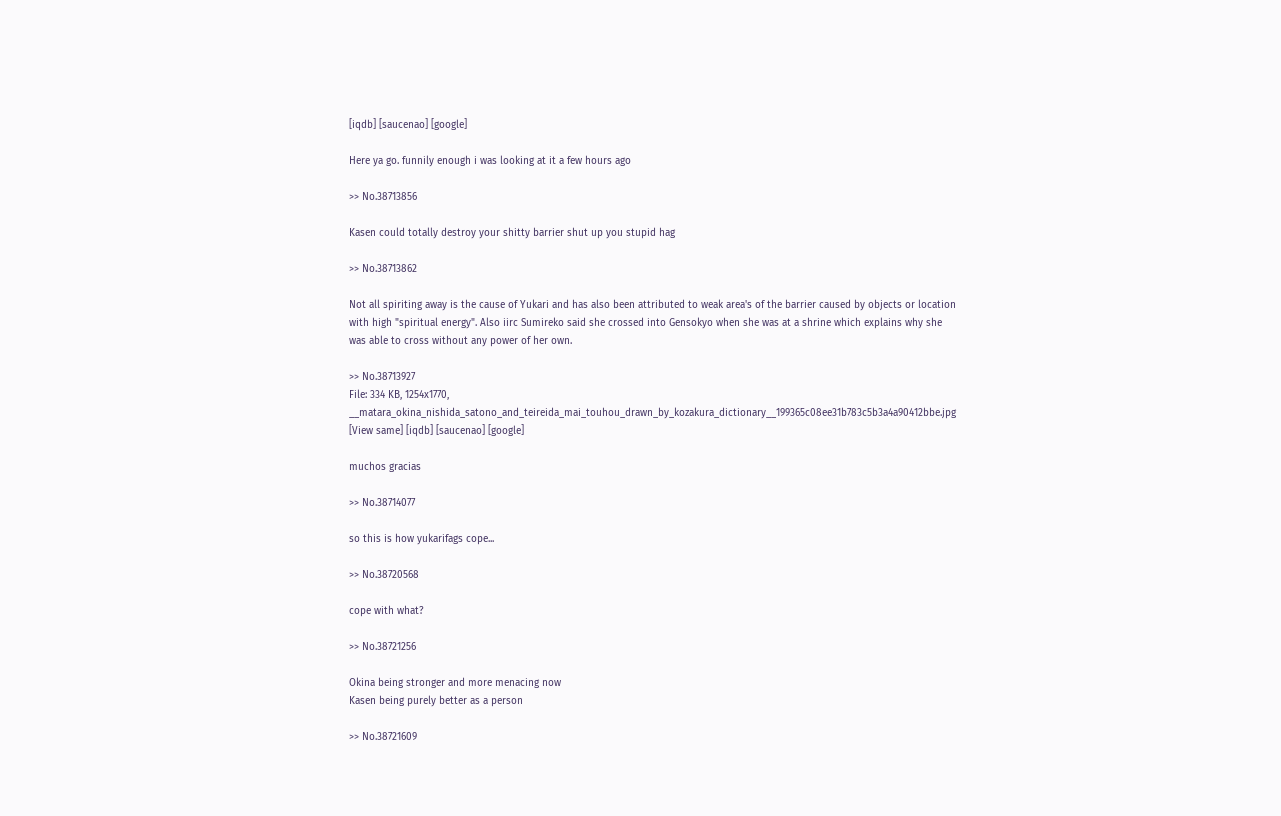[iqdb] [saucenao] [google]

Here ya go. funnily enough i was looking at it a few hours ago

>> No.38713856

Kasen could totally destroy your shitty barrier shut up you stupid hag

>> No.38713862

Not all spiriting away is the cause of Yukari and has also been attributed to weak area's of the barrier caused by objects or location with high "spiritual energy". Also iirc Sumireko said she crossed into Gensokyo when she was at a shrine which explains why she was able to cross without any power of her own.

>> No.38713927
File: 334 KB, 1254x1770, __matara_okina_nishida_satono_and_teireida_mai_touhou_drawn_by_kozakura_dictionary__199365c08ee31b783c5b3a4a90412bbe.jpg [View same] [iqdb] [saucenao] [google]

muchos gracias

>> No.38714077

so this is how yukarifags cope...

>> No.38720568

cope with what?

>> No.38721256

Okina being stronger and more menacing now
Kasen being purely better as a person

>> No.38721609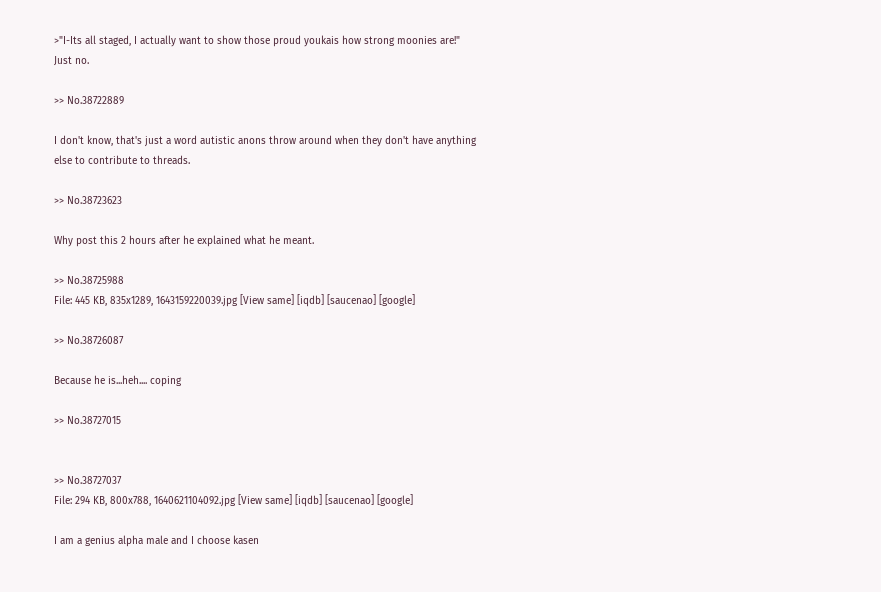>"I-Its all staged, I actually want to show those proud youkais how strong moonies are!"
Just no.

>> No.38722889

I don't know, that's just a word autistic anons throw around when they don't have anything else to contribute to threads.

>> No.38723623

Why post this 2 hours after he explained what he meant.

>> No.38725988
File: 445 KB, 835x1289, 1643159220039.jpg [View same] [iqdb] [saucenao] [google]

>> No.38726087

Because he is...heh.... coping

>> No.38727015


>> No.38727037
File: 294 KB, 800x788, 1640621104092.jpg [View same] [iqdb] [saucenao] [google]

I am a genius alpha male and I choose kasen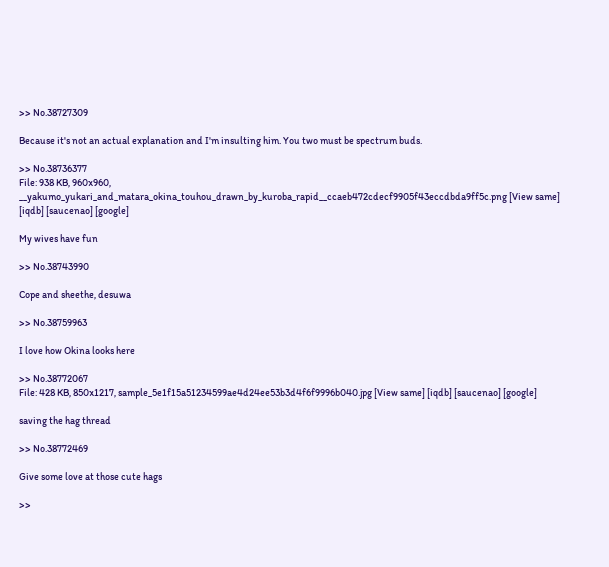>> No.38727309

Because it's not an actual explanation and I'm insulting him. You two must be spectrum buds.

>> No.38736377
File: 938 KB, 960x960, __yakumo_yukari_and_matara_okina_touhou_drawn_by_kuroba_rapid__ccaeb472cdecf9905f43eccdbda9ff5c.png [View same] [iqdb] [saucenao] [google]

My wives have fun

>> No.38743990

Cope and sheethe, desuwa

>> No.38759963

I love how Okina looks here

>> No.38772067
File: 428 KB, 850x1217, sample_5e1f15a51234599ae4d24ee53b3d4f6f9996b040.jpg [View same] [iqdb] [saucenao] [google]

saving the hag thread

>> No.38772469

Give some love at those cute hags

>>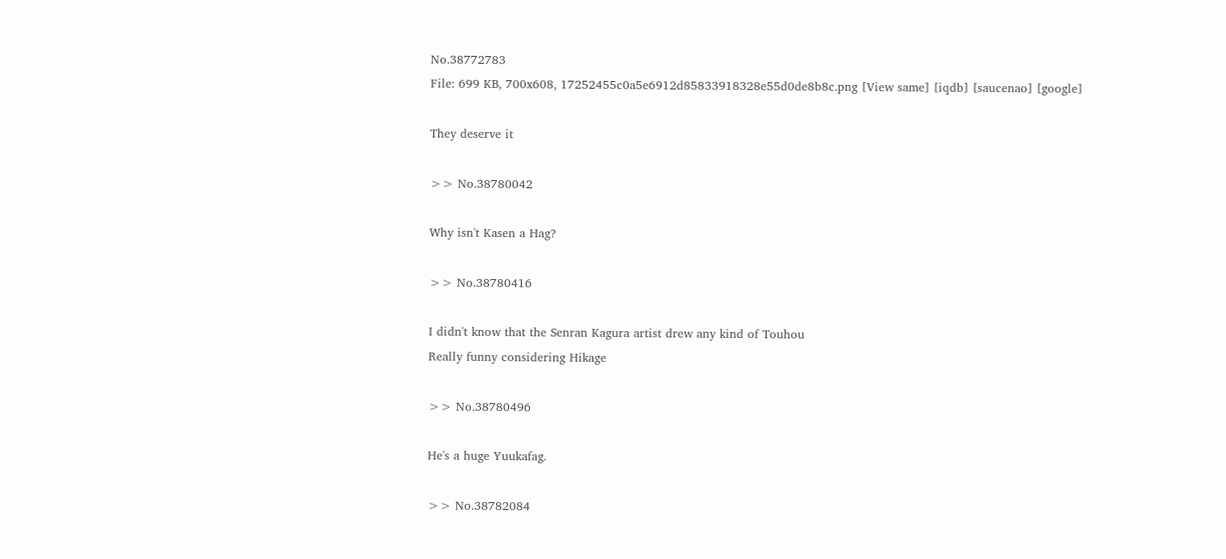No.38772783
File: 699 KB, 700x608, 17252455c0a5e6912d85833918328e55d0de8b8c.png [View same] [iqdb] [saucenao] [google]

They deserve it

>> No.38780042

Why isn't Kasen a Hag?

>> No.38780416

I didn't know that the Senran Kagura artist drew any kind of Touhou
Really funny considering Hikage

>> No.38780496

He's a huge Yuukafag.

>> No.38782084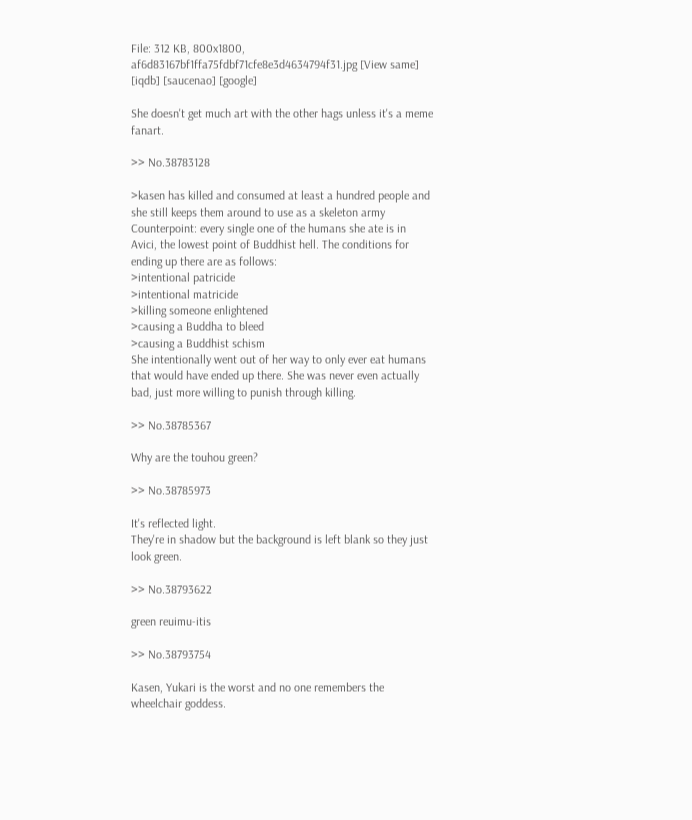File: 312 KB, 800x1800, af6d83167bf1ffa75fdbf71cfe8e3d4634794f31.jpg [View same] [iqdb] [saucenao] [google]

She doesn't get much art with the other hags unless it's a meme fanart.

>> No.38783128

>kasen has killed and consumed at least a hundred people and she still keeps them around to use as a skeleton army
Counterpoint: every single one of the humans she ate is in Avici, the lowest point of Buddhist hell. The conditions for ending up there are as follows:
>intentional patricide
>intentional matricide
>killing someone enlightened
>causing a Buddha to bleed
>causing a Buddhist schism
She intentionally went out of her way to only ever eat humans that would have ended up there. She was never even actually bad, just more willing to punish through killing.

>> No.38785367

Why are the touhou green?

>> No.38785973

It's reflected light.
They're in shadow but the background is left blank so they just look green.

>> No.38793622

green reuimu-itis

>> No.38793754

Kasen, Yukari is the worst and no one remembers the wheelchair goddess.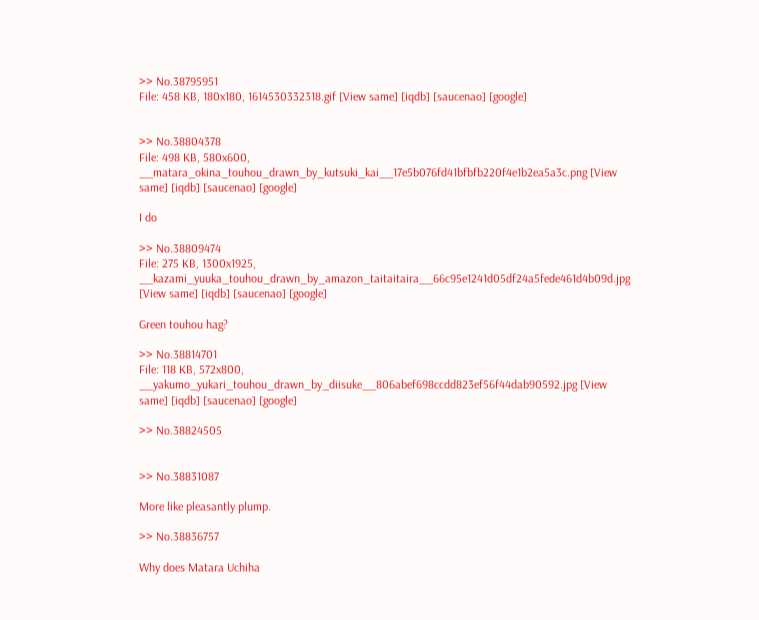>> No.38795951
File: 458 KB, 180x180, 1614530332318.gif [View same] [iqdb] [saucenao] [google]


>> No.38804378
File: 498 KB, 580x600, __matara_okina_touhou_drawn_by_kutsuki_kai__17e5b076fd41bfbfb220f4e1b2ea5a3c.png [View same] [iqdb] [saucenao] [google]

I do

>> No.38809474
File: 275 KB, 1300x1925, __kazami_yuuka_touhou_drawn_by_amazon_taitaitaira__66c95e1241d05df24a5fede461d4b09d.jpg [View same] [iqdb] [saucenao] [google]

Green touhou hag?

>> No.38814701
File: 118 KB, 572x800, __yakumo_yukari_touhou_drawn_by_diisuke__806abef698ccdd823ef56f44dab90592.jpg [View same] [iqdb] [saucenao] [google]

>> No.38824505


>> No.38831087

More like pleasantly plump.

>> No.38836757

Why does Matara Uchiha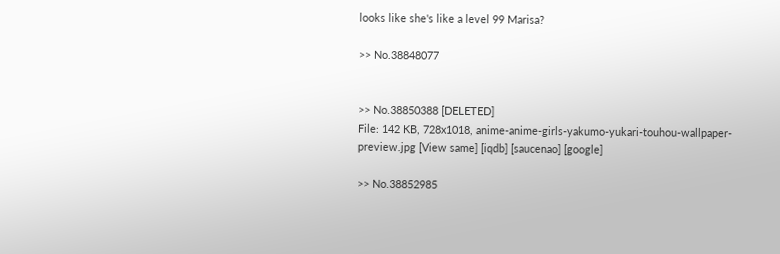looks like she's like a level 99 Marisa?

>> No.38848077


>> No.38850388 [DELETED]
File: 142 KB, 728x1018, anime-anime-girls-yakumo-yukari-touhou-wallpaper-preview.jpg [View same] [iqdb] [saucenao] [google]

>> No.38852985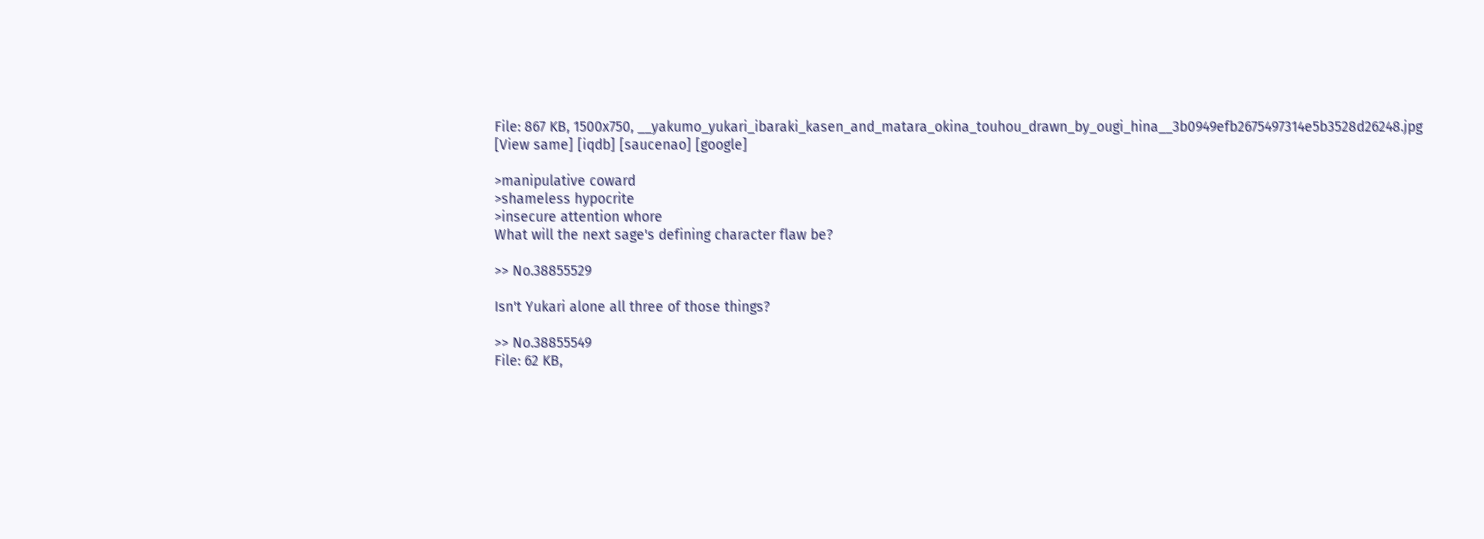File: 867 KB, 1500x750, __yakumo_yukari_ibaraki_kasen_and_matara_okina_touhou_drawn_by_ougi_hina__3b0949efb2675497314e5b3528d26248.jpg [View same] [iqdb] [saucenao] [google]

>manipulative coward
>shameless hypocrite
>insecure attention whore
What will the next sage's defining character flaw be?

>> No.38855529

Isn't Yukari alone all three of those things?

>> No.38855549
File: 62 KB,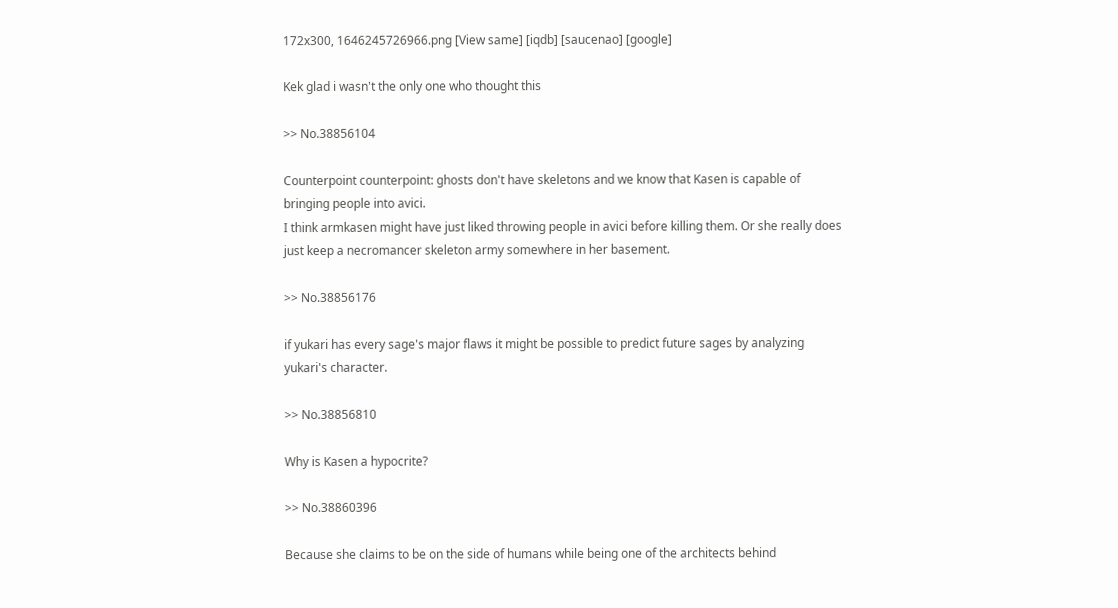172x300, 1646245726966.png [View same] [iqdb] [saucenao] [google]

Kek glad i wasn't the only one who thought this

>> No.38856104

Counterpoint counterpoint: ghosts don't have skeletons and we know that Kasen is capable of bringing people into avici.
I think armkasen might have just liked throwing people in avici before killing them. Or she really does just keep a necromancer skeleton army somewhere in her basement.

>> No.38856176

if yukari has every sage's major flaws it might be possible to predict future sages by analyzing yukari's character.

>> No.38856810

Why is Kasen a hypocrite?

>> No.38860396

Because she claims to be on the side of humans while being one of the architects behind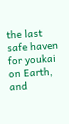the last safe haven for youkai on Earth, and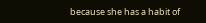because she has a habit of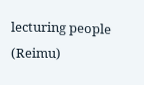lecturing people (Reimu)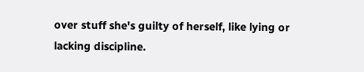over stuff she's guilty of herself, like lying or lacking discipline.